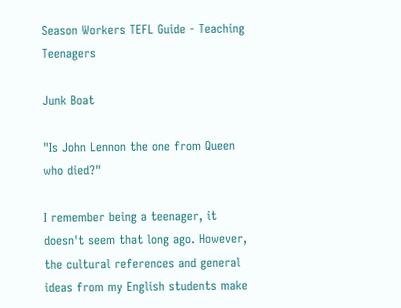Season Workers TEFL Guide - Teaching Teenagers

Junk Boat

"Is John Lennon the one from Queen who died?"

I remember being a teenager, it doesn't seem that long ago. However, the cultural references and general ideas from my English students make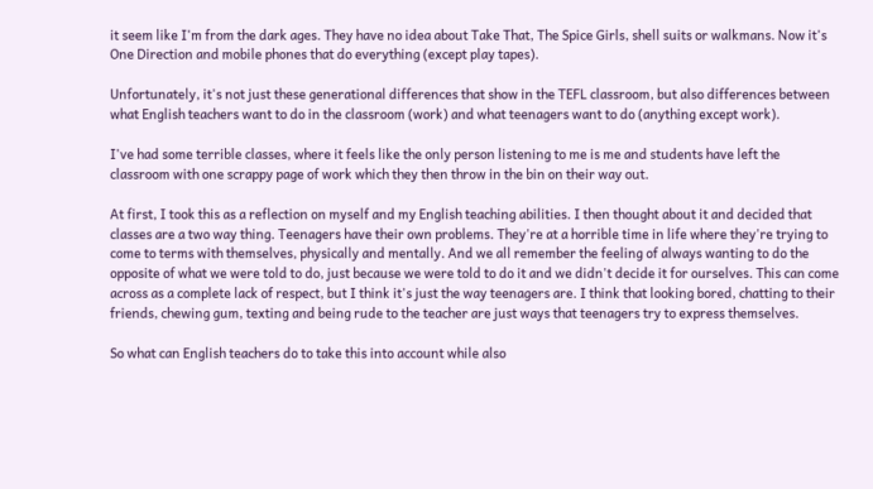it seem like I'm from the dark ages. They have no idea about Take That, The Spice Girls, shell suits or walkmans. Now it's One Direction and mobile phones that do everything (except play tapes).

Unfortunately, it's not just these generational differences that show in the TEFL classroom, but also differences between what English teachers want to do in the classroom (work) and what teenagers want to do (anything except work).

I've had some terrible classes, where it feels like the only person listening to me is me and students have left the classroom with one scrappy page of work which they then throw in the bin on their way out.

At first, I took this as a reflection on myself and my English teaching abilities. I then thought about it and decided that classes are a two way thing. Teenagers have their own problems. They're at a horrible time in life where they're trying to come to terms with themselves, physically and mentally. And we all remember the feeling of always wanting to do the opposite of what we were told to do, just because we were told to do it and we didn't decide it for ourselves. This can come across as a complete lack of respect, but I think it's just the way teenagers are. I think that looking bored, chatting to their friends, chewing gum, texting and being rude to the teacher are just ways that teenagers try to express themselves.

So what can English teachers do to take this into account while also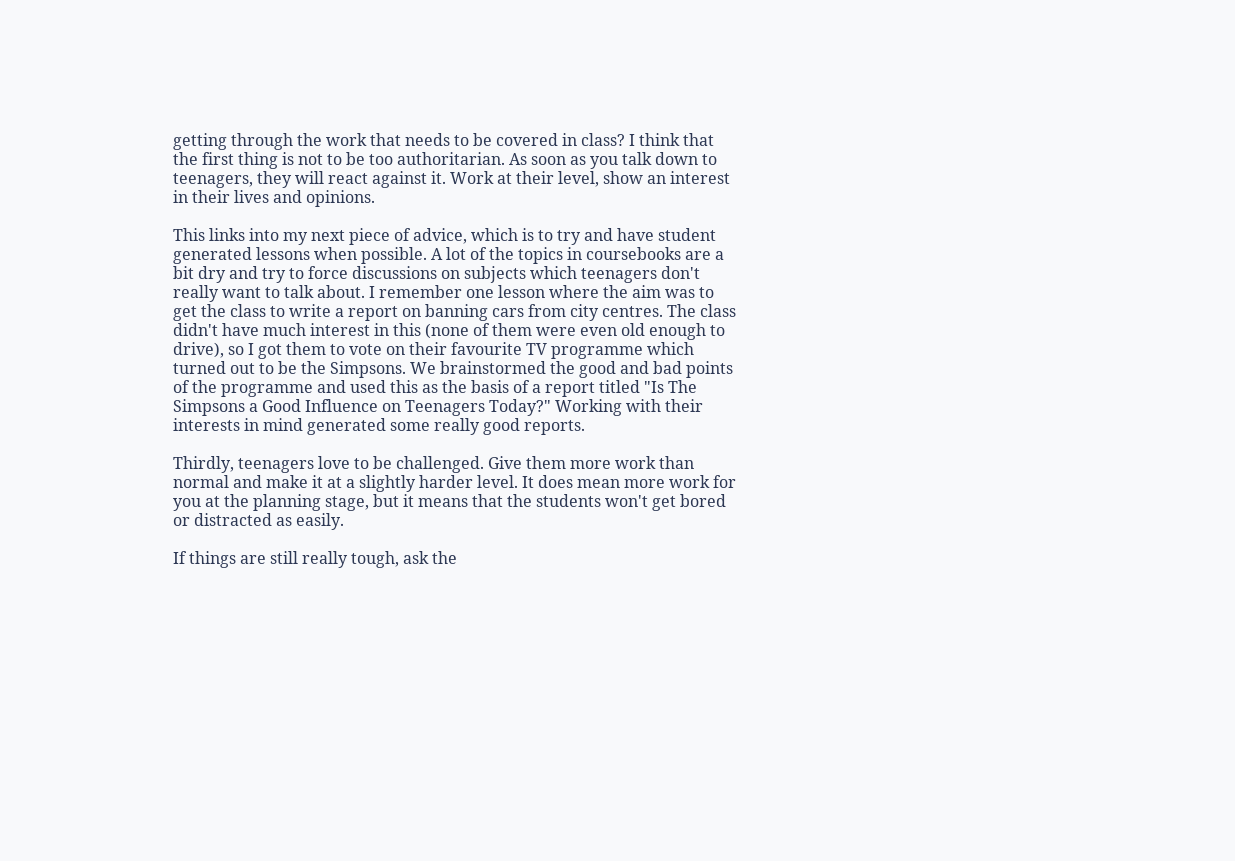getting through the work that needs to be covered in class? I think that the first thing is not to be too authoritarian. As soon as you talk down to teenagers, they will react against it. Work at their level, show an interest in their lives and opinions.

This links into my next piece of advice, which is to try and have student generated lessons when possible. A lot of the topics in coursebooks are a bit dry and try to force discussions on subjects which teenagers don't really want to talk about. I remember one lesson where the aim was to get the class to write a report on banning cars from city centres. The class didn't have much interest in this (none of them were even old enough to drive), so I got them to vote on their favourite TV programme which turned out to be the Simpsons. We brainstormed the good and bad points of the programme and used this as the basis of a report titled "Is The Simpsons a Good Influence on Teenagers Today?" Working with their interests in mind generated some really good reports.

Thirdly, teenagers love to be challenged. Give them more work than normal and make it at a slightly harder level. It does mean more work for you at the planning stage, but it means that the students won't get bored or distracted as easily.

If things are still really tough, ask the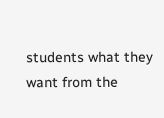students what they want from the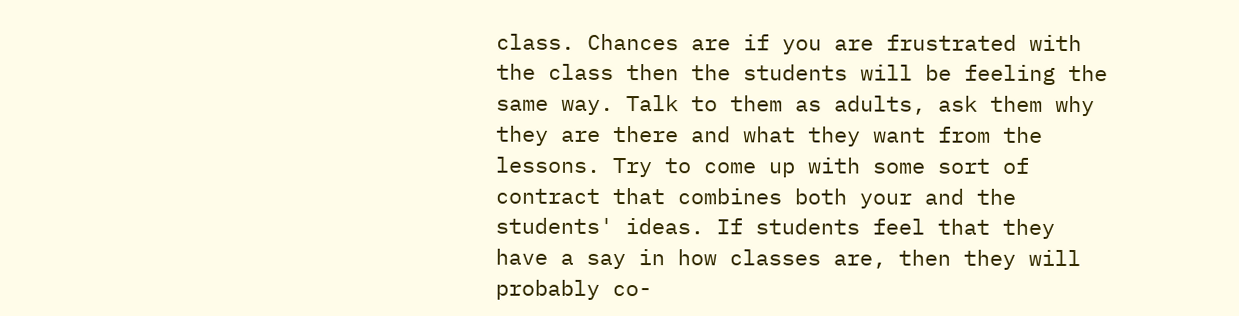class. Chances are if you are frustrated with the class then the students will be feeling the same way. Talk to them as adults, ask them why they are there and what they want from the lessons. Try to come up with some sort of contract that combines both your and the students' ideas. If students feel that they have a say in how classes are, then they will probably co-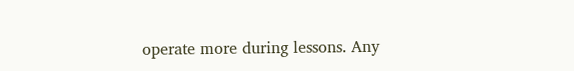operate more during lessons. Any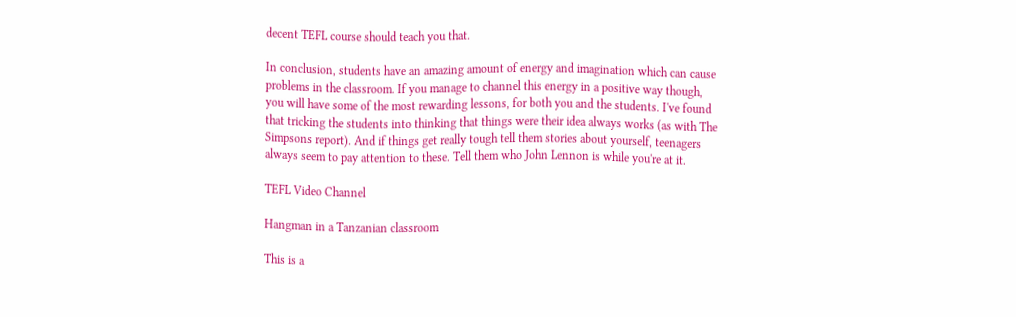decent TEFL course should teach you that.

In conclusion, students have an amazing amount of energy and imagination which can cause problems in the classroom. If you manage to channel this energy in a positive way though, you will have some of the most rewarding lessons, for both you and the students. I've found that tricking the students into thinking that things were their idea always works (as with The Simpsons report). And if things get really tough tell them stories about yourself, teenagers always seem to pay attention to these. Tell them who John Lennon is while you're at it.

TEFL Video Channel

Hangman in a Tanzanian classroom

This is a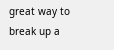great way to break up a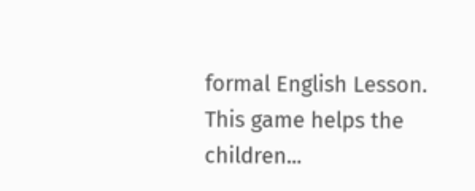formal English Lesson. This game helps the children...